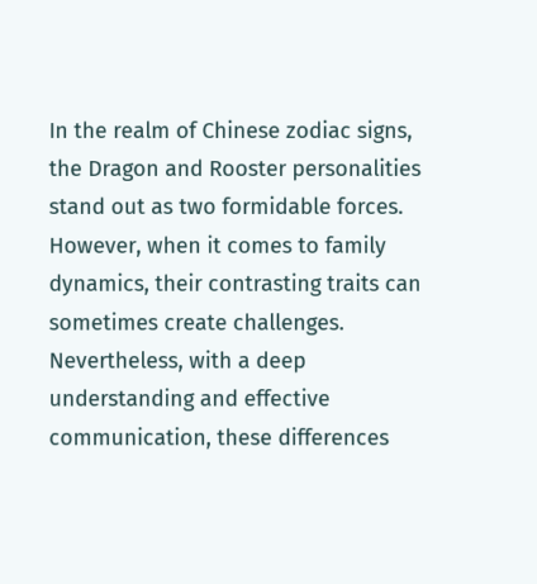In the realm of Chinese zodiac signs, the Dragon and Rooster personalities stand out as two formidable forces. However, when it comes to family dynamics, their contrasting traits can sometimes create challenges. Nevertheless, with a deep understanding and effective communication, these differences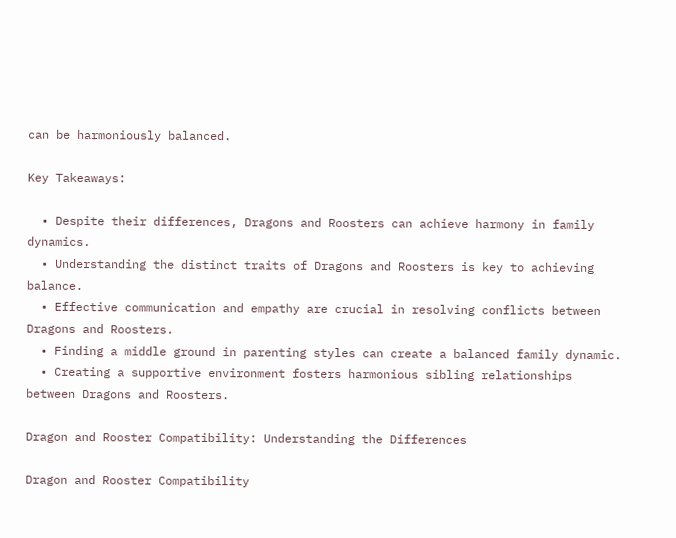can be harmoniously balanced.

Key Takeaways:

  • Despite their differences, Dragons and Roosters can achieve harmony in family dynamics.
  • Understanding the distinct traits of Dragons and Roosters is key to achieving balance.
  • Effective communication and empathy are crucial in resolving conflicts between Dragons and Roosters.
  • Finding a middle ground in parenting styles can create a balanced family dynamic.
  • Creating a supportive environment fosters harmonious sibling relationships between Dragons and Roosters.

Dragon and Rooster Compatibility: Understanding the Differences

Dragon and Rooster Compatibility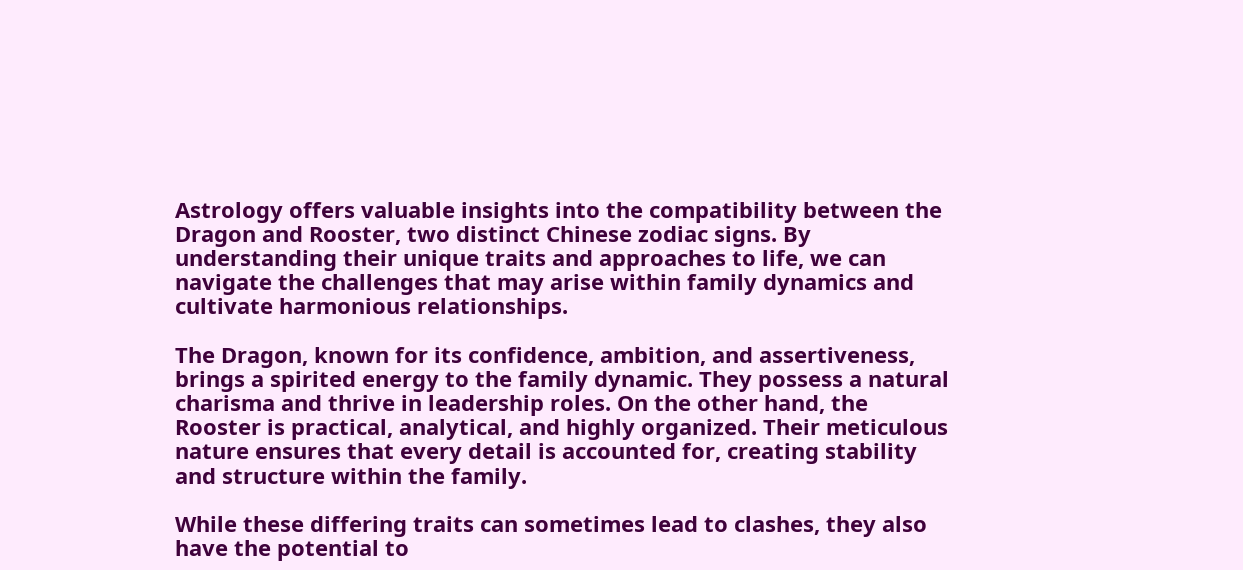Astrology offers valuable insights into the compatibility between the Dragon and Rooster, two distinct Chinese zodiac signs. By understanding their unique traits and approaches to life, we can navigate the challenges that may arise within family dynamics and cultivate harmonious relationships.

The Dragon, known for its confidence, ambition, and assertiveness, brings a spirited energy to the family dynamic. They possess a natural charisma and thrive in leadership roles. On the other hand, the Rooster is practical, analytical, and highly organized. Their meticulous nature ensures that every detail is accounted for, creating stability and structure within the family.

While these differing traits can sometimes lead to clashes, they also have the potential to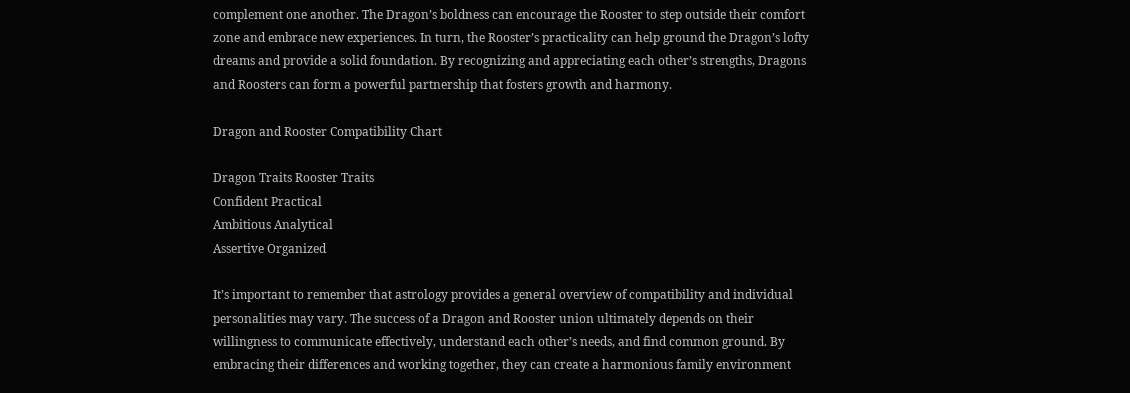complement one another. The Dragon’s boldness can encourage the Rooster to step outside their comfort zone and embrace new experiences. In turn, the Rooster’s practicality can help ground the Dragon’s lofty dreams and provide a solid foundation. By recognizing and appreciating each other’s strengths, Dragons and Roosters can form a powerful partnership that fosters growth and harmony.

Dragon and Rooster Compatibility Chart

Dragon Traits Rooster Traits
Confident Practical
Ambitious Analytical
Assertive Organized

It’s important to remember that astrology provides a general overview of compatibility and individual personalities may vary. The success of a Dragon and Rooster union ultimately depends on their willingness to communicate effectively, understand each other’s needs, and find common ground. By embracing their differences and working together, they can create a harmonious family environment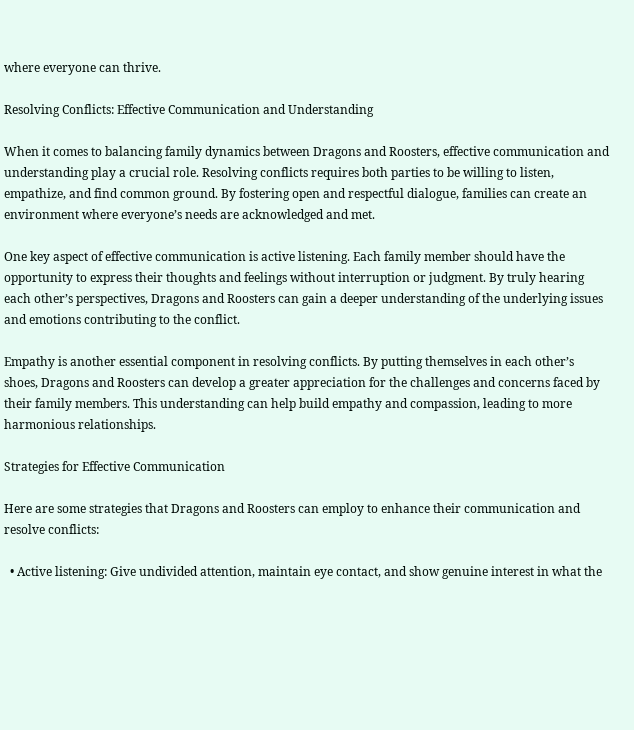where everyone can thrive.

Resolving Conflicts: Effective Communication and Understanding

When it comes to balancing family dynamics between Dragons and Roosters, effective communication and understanding play a crucial role. Resolving conflicts requires both parties to be willing to listen, empathize, and find common ground. By fostering open and respectful dialogue, families can create an environment where everyone’s needs are acknowledged and met.

One key aspect of effective communication is active listening. Each family member should have the opportunity to express their thoughts and feelings without interruption or judgment. By truly hearing each other’s perspectives, Dragons and Roosters can gain a deeper understanding of the underlying issues and emotions contributing to the conflict.

Empathy is another essential component in resolving conflicts. By putting themselves in each other’s shoes, Dragons and Roosters can develop a greater appreciation for the challenges and concerns faced by their family members. This understanding can help build empathy and compassion, leading to more harmonious relationships.

Strategies for Effective Communication

Here are some strategies that Dragons and Roosters can employ to enhance their communication and resolve conflicts:

  • Active listening: Give undivided attention, maintain eye contact, and show genuine interest in what the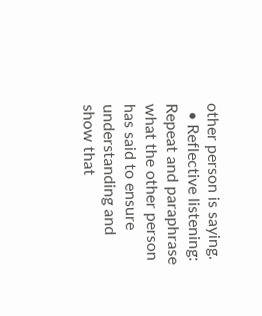other person is saying.
  • Reflective listening: Repeat and paraphrase what the other person has said to ensure understanding and show that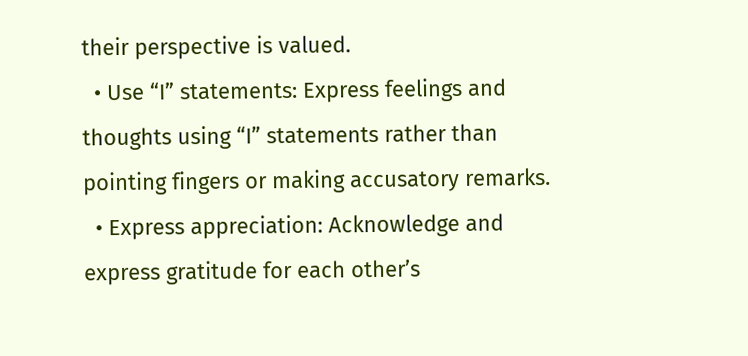their perspective is valued.
  • Use “I” statements: Express feelings and thoughts using “I” statements rather than pointing fingers or making accusatory remarks.
  • Express appreciation: Acknowledge and express gratitude for each other’s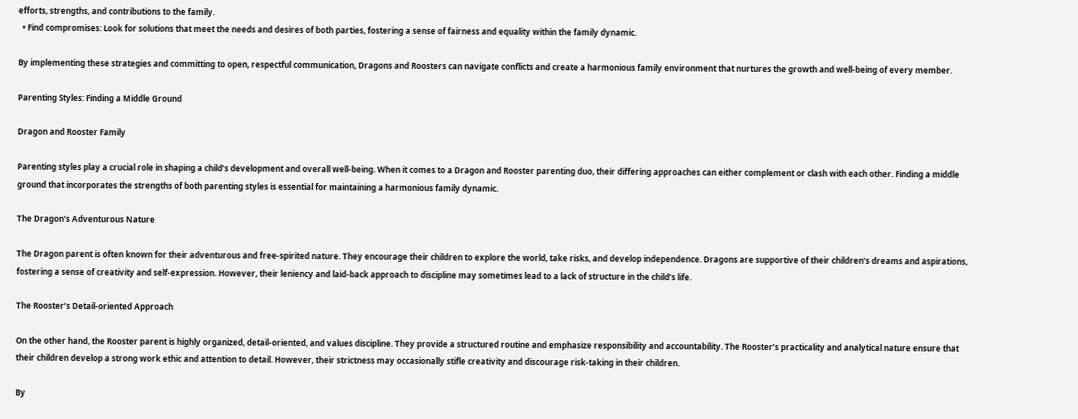efforts, strengths, and contributions to the family.
  • Find compromises: Look for solutions that meet the needs and desires of both parties, fostering a sense of fairness and equality within the family dynamic.

By implementing these strategies and committing to open, respectful communication, Dragons and Roosters can navigate conflicts and create a harmonious family environment that nurtures the growth and well-being of every member.

Parenting Styles: Finding a Middle Ground

Dragon and Rooster Family

Parenting styles play a crucial role in shaping a child’s development and overall well-being. When it comes to a Dragon and Rooster parenting duo, their differing approaches can either complement or clash with each other. Finding a middle ground that incorporates the strengths of both parenting styles is essential for maintaining a harmonious family dynamic.

The Dragon’s Adventurous Nature

The Dragon parent is often known for their adventurous and free-spirited nature. They encourage their children to explore the world, take risks, and develop independence. Dragons are supportive of their children’s dreams and aspirations, fostering a sense of creativity and self-expression. However, their leniency and laid-back approach to discipline may sometimes lead to a lack of structure in the child’s life.

The Rooster’s Detail-oriented Approach

On the other hand, the Rooster parent is highly organized, detail-oriented, and values discipline. They provide a structured routine and emphasize responsibility and accountability. The Rooster’s practicality and analytical nature ensure that their children develop a strong work ethic and attention to detail. However, their strictness may occasionally stifle creativity and discourage risk-taking in their children.

By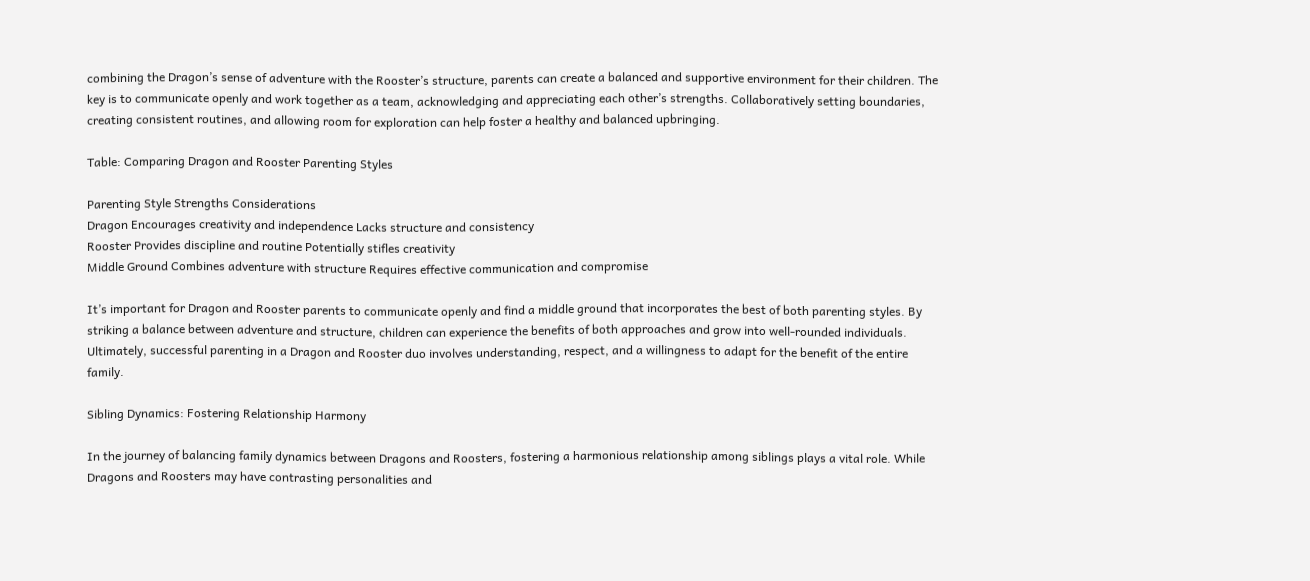combining the Dragon’s sense of adventure with the Rooster’s structure, parents can create a balanced and supportive environment for their children. The key is to communicate openly and work together as a team, acknowledging and appreciating each other’s strengths. Collaboratively setting boundaries, creating consistent routines, and allowing room for exploration can help foster a healthy and balanced upbringing.

Table: Comparing Dragon and Rooster Parenting Styles

Parenting Style Strengths Considerations
Dragon Encourages creativity and independence Lacks structure and consistency
Rooster Provides discipline and routine Potentially stifles creativity
Middle Ground Combines adventure with structure Requires effective communication and compromise

It’s important for Dragon and Rooster parents to communicate openly and find a middle ground that incorporates the best of both parenting styles. By striking a balance between adventure and structure, children can experience the benefits of both approaches and grow into well-rounded individuals. Ultimately, successful parenting in a Dragon and Rooster duo involves understanding, respect, and a willingness to adapt for the benefit of the entire family.

Sibling Dynamics: Fostering Relationship Harmony

In the journey of balancing family dynamics between Dragons and Roosters, fostering a harmonious relationship among siblings plays a vital role. While Dragons and Roosters may have contrasting personalities and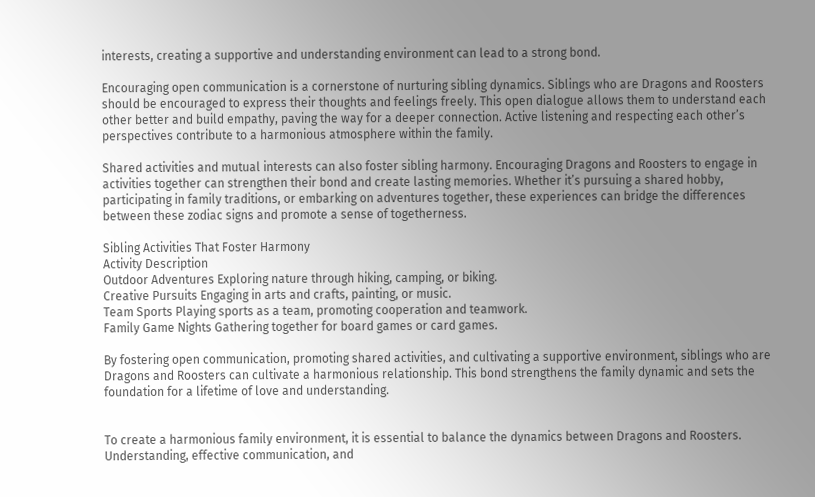interests, creating a supportive and understanding environment can lead to a strong bond.

Encouraging open communication is a cornerstone of nurturing sibling dynamics. Siblings who are Dragons and Roosters should be encouraged to express their thoughts and feelings freely. This open dialogue allows them to understand each other better and build empathy, paving the way for a deeper connection. Active listening and respecting each other’s perspectives contribute to a harmonious atmosphere within the family.

Shared activities and mutual interests can also foster sibling harmony. Encouraging Dragons and Roosters to engage in activities together can strengthen their bond and create lasting memories. Whether it’s pursuing a shared hobby, participating in family traditions, or embarking on adventures together, these experiences can bridge the differences between these zodiac signs and promote a sense of togetherness.

Sibling Activities That Foster Harmony
Activity Description
Outdoor Adventures Exploring nature through hiking, camping, or biking.
Creative Pursuits Engaging in arts and crafts, painting, or music.
Team Sports Playing sports as a team, promoting cooperation and teamwork.
Family Game Nights Gathering together for board games or card games.

By fostering open communication, promoting shared activities, and cultivating a supportive environment, siblings who are Dragons and Roosters can cultivate a harmonious relationship. This bond strengthens the family dynamic and sets the foundation for a lifetime of love and understanding.


To create a harmonious family environment, it is essential to balance the dynamics between Dragons and Roosters. Understanding, effective communication, and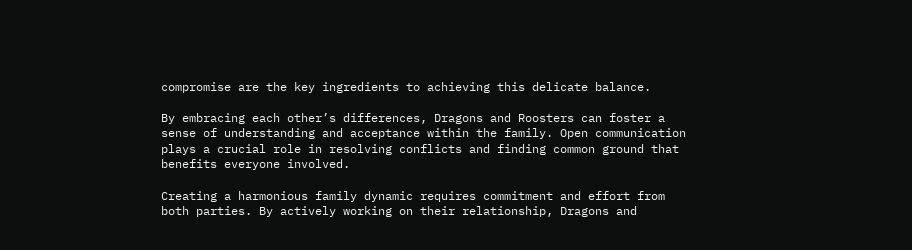compromise are the key ingredients to achieving this delicate balance.

By embracing each other’s differences, Dragons and Roosters can foster a sense of understanding and acceptance within the family. Open communication plays a crucial role in resolving conflicts and finding common ground that benefits everyone involved.

Creating a harmonious family dynamic requires commitment and effort from both parties. By actively working on their relationship, Dragons and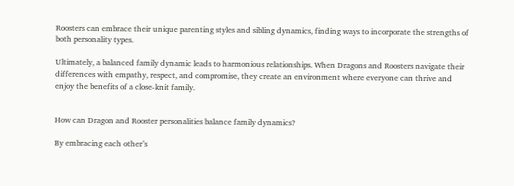Roosters can embrace their unique parenting styles and sibling dynamics, finding ways to incorporate the strengths of both personality types.

Ultimately, a balanced family dynamic leads to harmonious relationships. When Dragons and Roosters navigate their differences with empathy, respect, and compromise, they create an environment where everyone can thrive and enjoy the benefits of a close-knit family.


How can Dragon and Rooster personalities balance family dynamics?

By embracing each other’s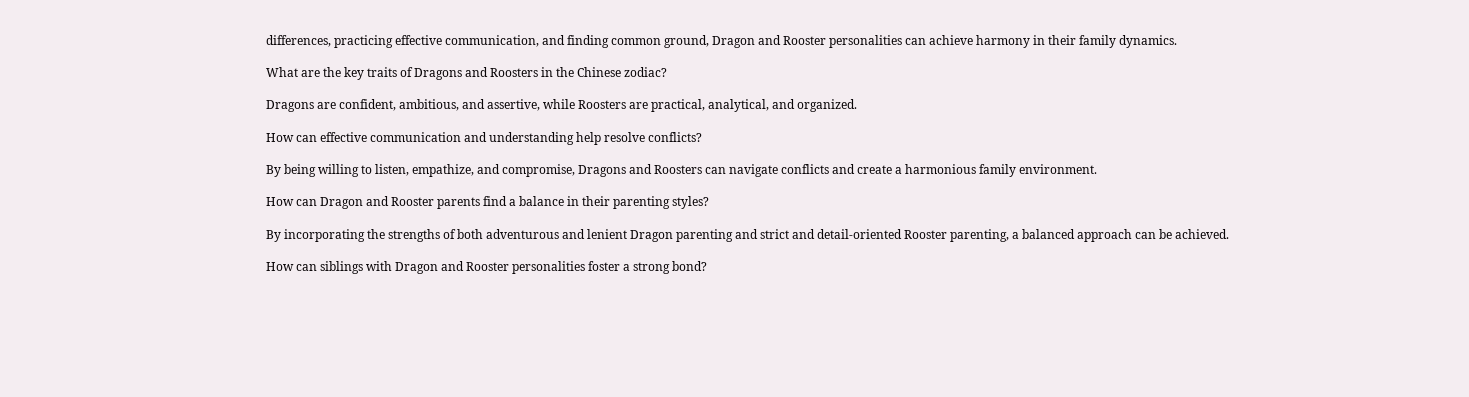differences, practicing effective communication, and finding common ground, Dragon and Rooster personalities can achieve harmony in their family dynamics.

What are the key traits of Dragons and Roosters in the Chinese zodiac?

Dragons are confident, ambitious, and assertive, while Roosters are practical, analytical, and organized.

How can effective communication and understanding help resolve conflicts?

By being willing to listen, empathize, and compromise, Dragons and Roosters can navigate conflicts and create a harmonious family environment.

How can Dragon and Rooster parents find a balance in their parenting styles?

By incorporating the strengths of both adventurous and lenient Dragon parenting and strict and detail-oriented Rooster parenting, a balanced approach can be achieved.

How can siblings with Dragon and Rooster personalities foster a strong bond?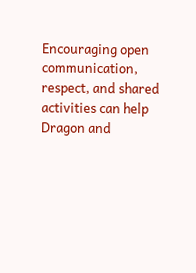Encouraging open communication, respect, and shared activities can help Dragon and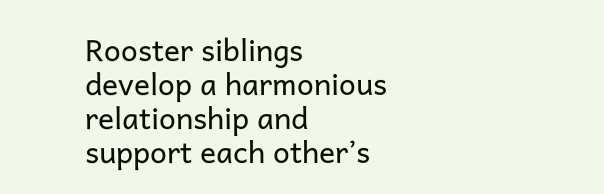Rooster siblings develop a harmonious relationship and support each other’s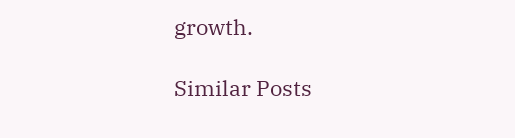growth.

Similar Posts